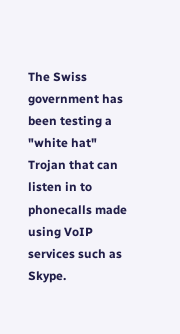The Swiss government has been testing a "white hat" Trojan that can listen in to phonecalls made using VoIP services such as Skype.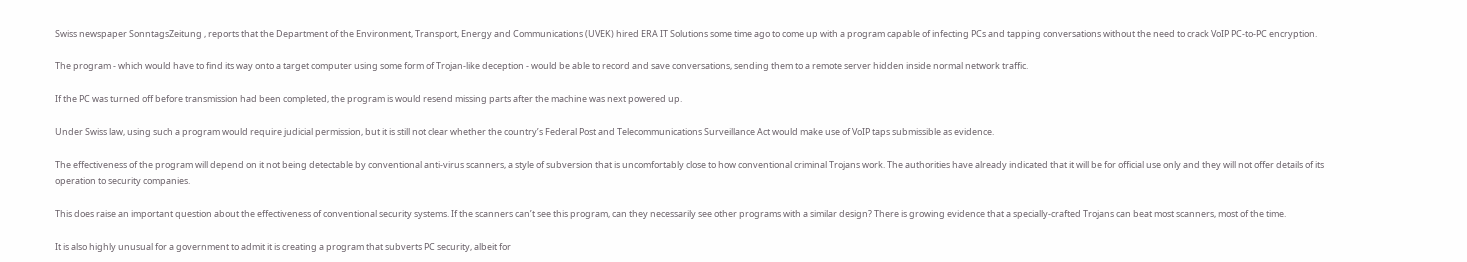Swiss newspaper SonntagsZeitung , reports that the Department of the Environment, Transport, Energy and Communications (UVEK) hired ERA IT Solutions some time ago to come up with a program capable of infecting PCs and tapping conversations without the need to crack VoIP PC-to-PC encryption.

The program - which would have to find its way onto a target computer using some form of Trojan-like deception - would be able to record and save conversations, sending them to a remote server hidden inside normal network traffic.

If the PC was turned off before transmission had been completed, the program is would resend missing parts after the machine was next powered up.

Under Swiss law, using such a program would require judicial permission, but it is still not clear whether the country’s Federal Post and Telecommunications Surveillance Act would make use of VoIP taps submissible as evidence.

The effectiveness of the program will depend on it not being detectable by conventional anti-virus scanners, a style of subversion that is uncomfortably close to how conventional criminal Trojans work. The authorities have already indicated that it will be for official use only and they will not offer details of its operation to security companies.

This does raise an important question about the effectiveness of conventional security systems. If the scanners can’t see this program, can they necessarily see other programs with a similar design? There is growing evidence that a specially-crafted Trojans can beat most scanners, most of the time.

It is also highly unusual for a government to admit it is creating a program that subverts PC security, albeit for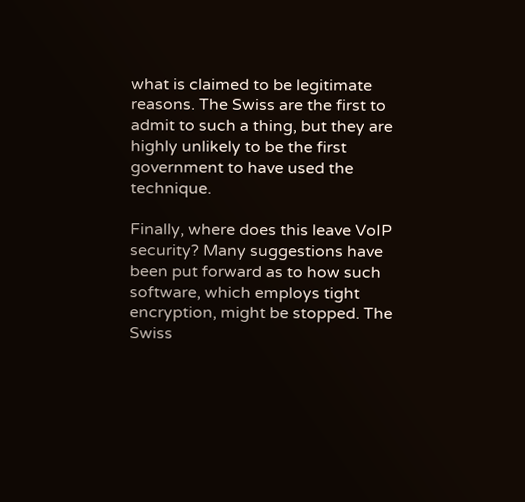what is claimed to be legitimate reasons. The Swiss are the first to admit to such a thing, but they are highly unlikely to be the first government to have used the technique.

Finally, where does this leave VoIP security? Many suggestions have been put forward as to how such software, which employs tight encryption, might be stopped. The Swiss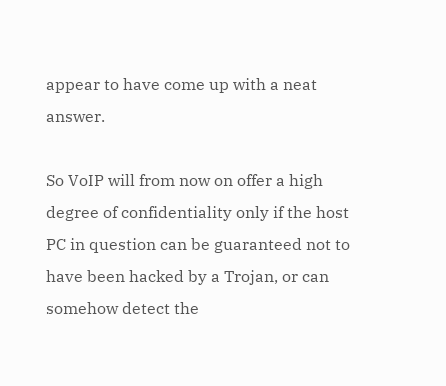appear to have come up with a neat answer.

So VoIP will from now on offer a high degree of confidentiality only if the host PC in question can be guaranteed not to have been hacked by a Trojan, or can somehow detect the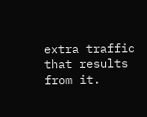extra traffic that results from it.